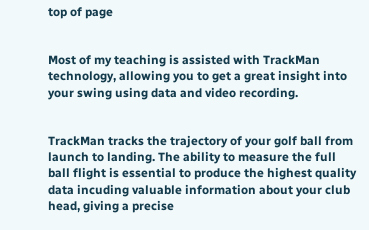top of page


Most of my teaching is assisted with TrackMan technology, allowing you to get a great insight into your swing using data and video recording.


TrackMan tracks the trajectory of your golf ball from launch to landing. The ability to measure the full ball flight is essential to produce the highest quality data incuding valuable information about your club head, giving a precise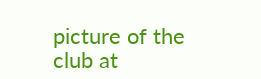picture of the club at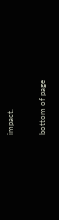impact.

bottom of page